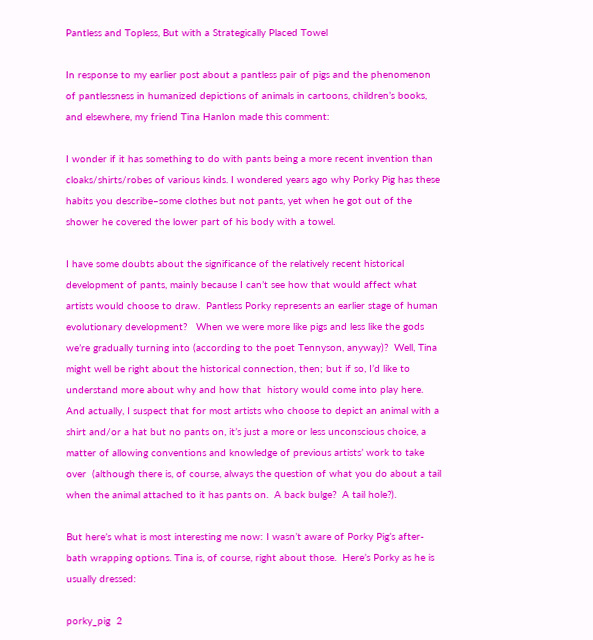Pantless and Topless, But with a Strategically Placed Towel

In response to my earlier post about a pantless pair of pigs and the phenomenon of pantlessness in humanized depictions of animals in cartoons, children’s books, and elsewhere, my friend Tina Hanlon made this comment:

I wonder if it has something to do with pants being a more recent invention than cloaks/shirts/robes of various kinds. I wondered years ago why Porky Pig has these habits you describe–some clothes but not pants, yet when he got out of the shower he covered the lower part of his body with a towel.

I have some doubts about the significance of the relatively recent historical development of pants, mainly because I can’t see how that would affect what artists would choose to draw.  Pantless Porky represents an earlier stage of human evolutionary development?   When we were more like pigs and less like the gods we’re gradually turning into (according to the poet Tennyson, anyway)?  Well, Tina might well be right about the historical connection, then; but if so, I’d like to understand more about why and how that  history would come into play here.  And actually, I suspect that for most artists who choose to depict an animal with a shirt and/or a hat but no pants on, it’s just a more or less unconscious choice, a matter of allowing conventions and knowledge of previous artists’ work to take over  (although there is, of course, always the question of what you do about a tail when the animal attached to it has pants on.  A back bulge?  A tail hole?).

But here’s what is most interesting me now: I wasn’t aware of Porky Pig’s after-bath wrapping options. Tina is, of course, right about those.  Here’s Porky as he is usually dressed:

porky_pig  2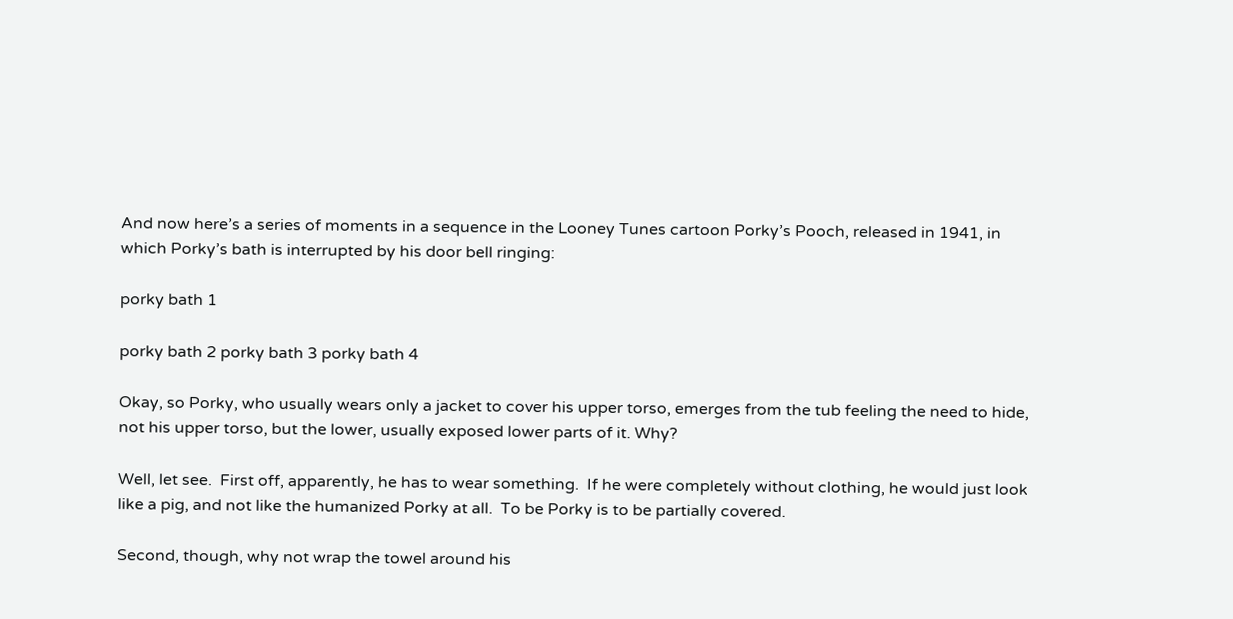And now here’s a series of moments in a sequence in the Looney Tunes cartoon Porky’s Pooch, released in 1941, in which Porky’s bath is interrupted by his door bell ringing:

porky bath 1

porky bath 2 porky bath 3 porky bath 4

Okay, so Porky, who usually wears only a jacket to cover his upper torso, emerges from the tub feeling the need to hide, not his upper torso, but the lower, usually exposed lower parts of it. Why?

Well, let see.  First off, apparently, he has to wear something.  If he were completely without clothing, he would just look like a pig, and not like the humanized Porky at all.  To be Porky is to be partially covered.

Second, though, why not wrap the towel around his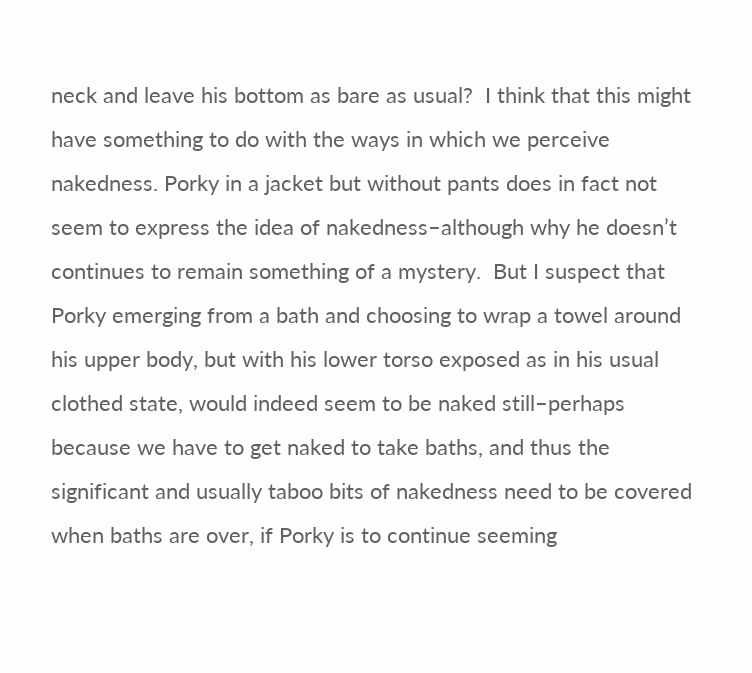neck and leave his bottom as bare as usual?  I think that this might have something to do with the ways in which we perceive nakedness. Porky in a jacket but without pants does in fact not seem to express the idea of nakedness–although why he doesn’t continues to remain something of a mystery.  But I suspect that Porky emerging from a bath and choosing to wrap a towel around his upper body, but with his lower torso exposed as in his usual clothed state, would indeed seem to be naked still–perhaps because we have to get naked to take baths, and thus the significant and usually taboo bits of nakedness need to be covered when baths are over, if Porky is to continue seeming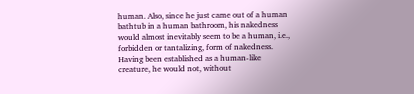human. Also, since he just came out of a human bathtub in a human bathroom, his nakedness would almost inevitably seem to be a human, i.e., forbidden or tantalizing, form of nakedness.  Having been established as a human-like creature, he would not, without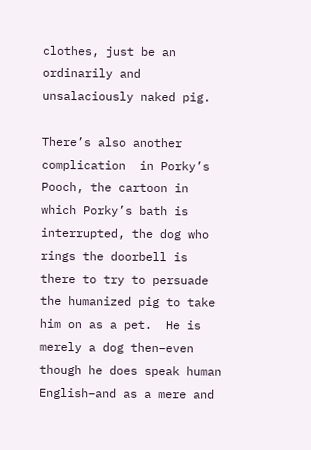clothes, just be an ordinarily and unsalaciously naked pig.

There’s also another complication  in Porky’s Pooch, the cartoon in which Porky’s bath is interrupted, the dog who rings the doorbell is there to try to persuade the humanized pig to take him on as a pet.  He is merely a dog then–even though he does speak human English–and as a mere and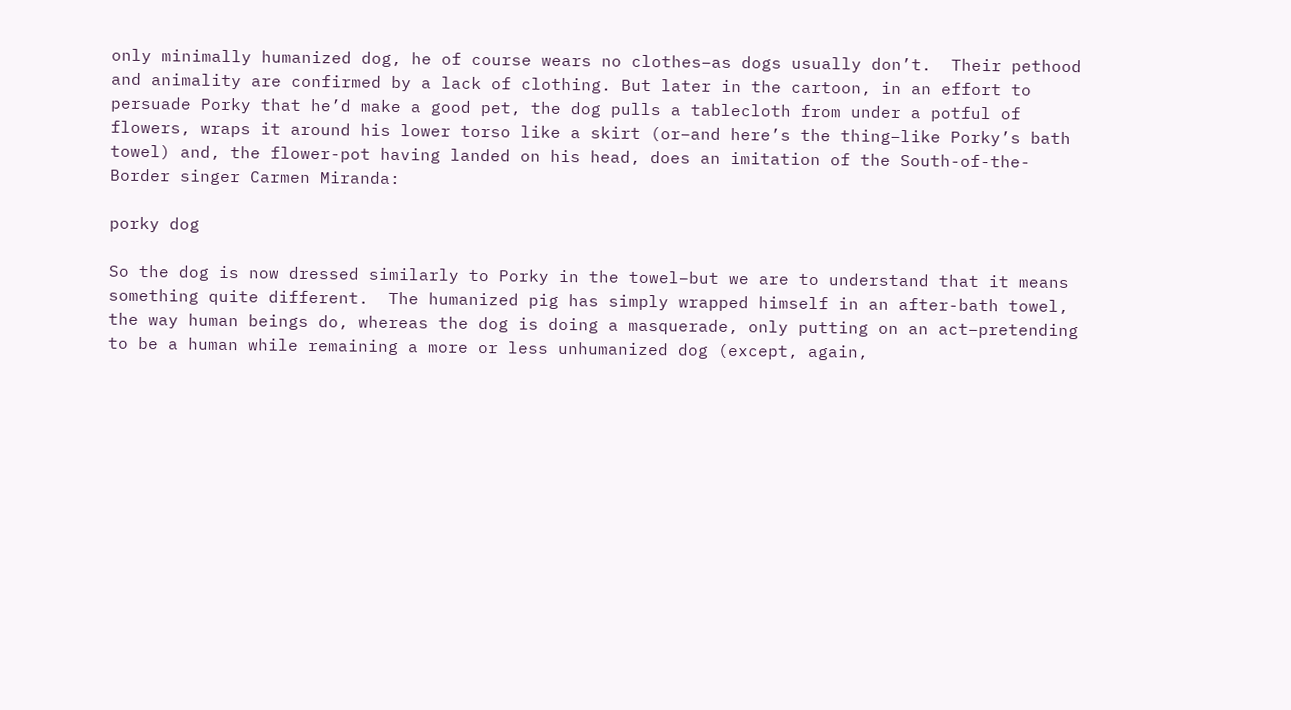only minimally humanized dog, he of course wears no clothes–as dogs usually don’t.  Their pethood and animality are confirmed by a lack of clothing. But later in the cartoon, in an effort to persuade Porky that he’d make a good pet, the dog pulls a tablecloth from under a potful of flowers, wraps it around his lower torso like a skirt (or–and here’s the thing–like Porky’s bath towel) and, the flower-pot having landed on his head, does an imitation of the South-of-the-Border singer Carmen Miranda:

porky dog

So the dog is now dressed similarly to Porky in the towel–but we are to understand that it means something quite different.  The humanized pig has simply wrapped himself in an after-bath towel, the way human beings do, whereas the dog is doing a masquerade, only putting on an act–pretending to be a human while remaining a more or less unhumanized dog (except, again,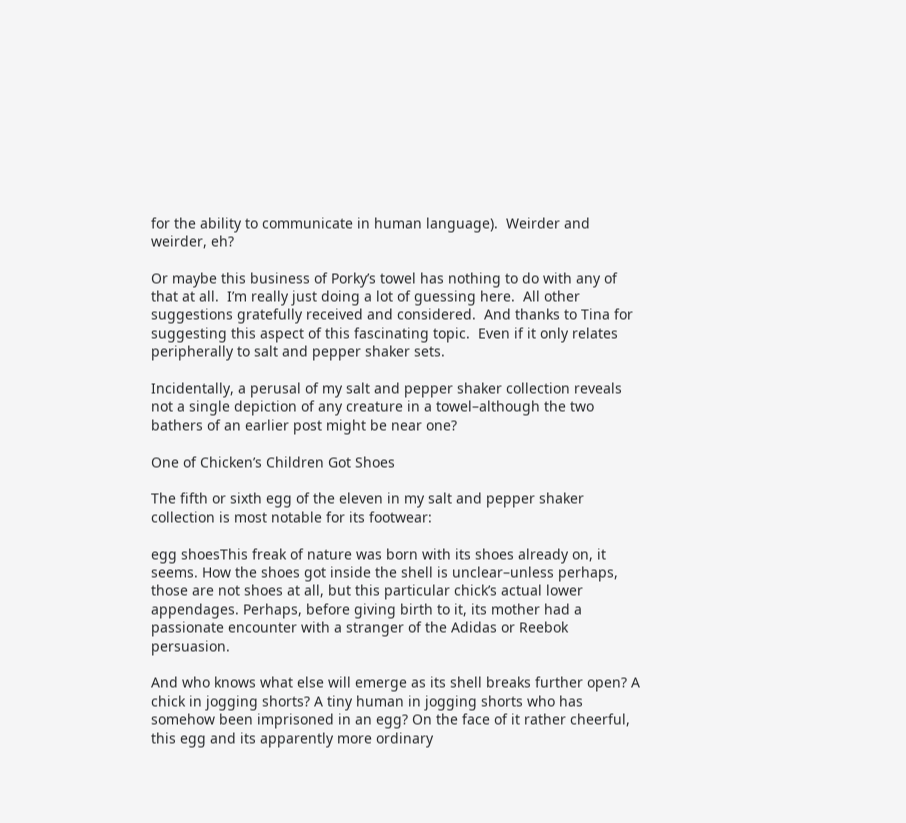for the ability to communicate in human language).  Weirder and weirder, eh?

Or maybe this business of Porky’s towel has nothing to do with any of that at all.  I’m really just doing a lot of guessing here.  All other suggestions gratefully received and considered.  And thanks to Tina for suggesting this aspect of this fascinating topic.  Even if it only relates peripherally to salt and pepper shaker sets.

Incidentally, a perusal of my salt and pepper shaker collection reveals not a single depiction of any creature in a towel–although the two bathers of an earlier post might be near one?

One of Chicken’s Children Got Shoes

The fifth or sixth egg of the eleven in my salt and pepper shaker collection is most notable for its footwear:

egg shoesThis freak of nature was born with its shoes already on, it seems. How the shoes got inside the shell is unclear–unless perhaps, those are not shoes at all, but this particular chick’s actual lower appendages. Perhaps, before giving birth to it, its mother had a passionate encounter with a stranger of the Adidas or Reebok persuasion.

And who knows what else will emerge as its shell breaks further open? A chick in jogging shorts? A tiny human in jogging shorts who has somehow been imprisoned in an egg? On the face of it rather cheerful, this egg and its apparently more ordinary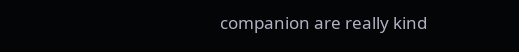companion are really kind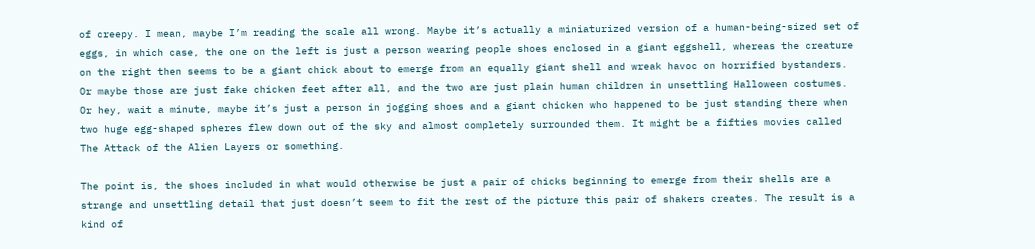of creepy. I mean, maybe I’m reading the scale all wrong. Maybe it’s actually a miniaturized version of a human-being-sized set of eggs, in which case, the one on the left is just a person wearing people shoes enclosed in a giant eggshell, whereas the creature on the right then seems to be a giant chick about to emerge from an equally giant shell and wreak havoc on horrified bystanders. Or maybe those are just fake chicken feet after all, and the two are just plain human children in unsettling Halloween costumes. Or hey, wait a minute, maybe it’s just a person in jogging shoes and a giant chicken who happened to be just standing there when two huge egg-shaped spheres flew down out of the sky and almost completely surrounded them. It might be a fifties movies called The Attack of the Alien Layers or something.

The point is, the shoes included in what would otherwise be just a pair of chicks beginning to emerge from their shells are a strange and unsettling detail that just doesn’t seem to fit the rest of the picture this pair of shakers creates. The result is a kind of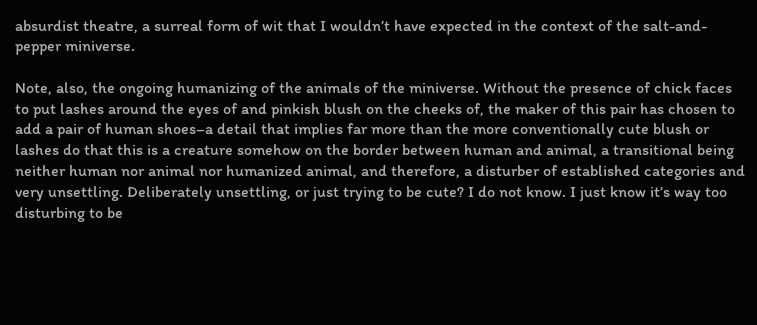absurdist theatre, a surreal form of wit that I wouldn’t have expected in the context of the salt-and-pepper miniverse.

Note, also, the ongoing humanizing of the animals of the miniverse. Without the presence of chick faces to put lashes around the eyes of and pinkish blush on the cheeks of, the maker of this pair has chosen to add a pair of human shoes–a detail that implies far more than the more conventionally cute blush or lashes do that this is a creature somehow on the border between human and animal, a transitional being neither human nor animal nor humanized animal, and therefore, a disturber of established categories and very unsettling. Deliberately unsettling, or just trying to be cute? I do not know. I just know it’s way too disturbing to be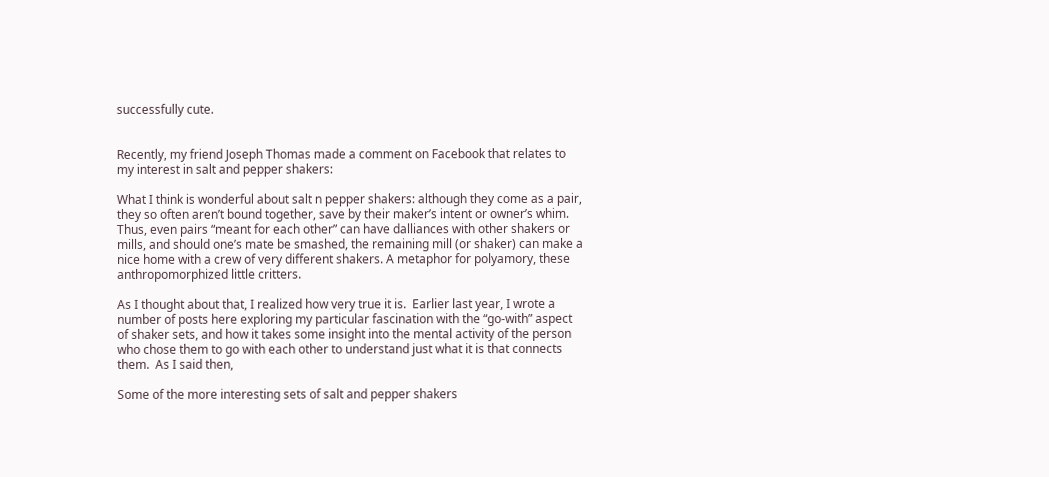successfully cute.


Recently, my friend Joseph Thomas made a comment on Facebook that relates to my interest in salt and pepper shakers:

What I think is wonderful about salt n pepper shakers: although they come as a pair, they so often aren’t bound together, save by their maker’s intent or owner’s whim. Thus, even pairs “meant for each other” can have dalliances with other shakers or mills, and should one’s mate be smashed, the remaining mill (or shaker) can make a nice home with a crew of very different shakers. A metaphor for polyamory, these anthropomorphized little critters.

As I thought about that, I realized how very true it is.  Earlier last year, I wrote a number of posts here exploring my particular fascination with the “go-with” aspect of shaker sets, and how it takes some insight into the mental activity of the person who chose them to go with each other to understand just what it is that connects them.  As I said then,

Some of the more interesting sets of salt and pepper shakers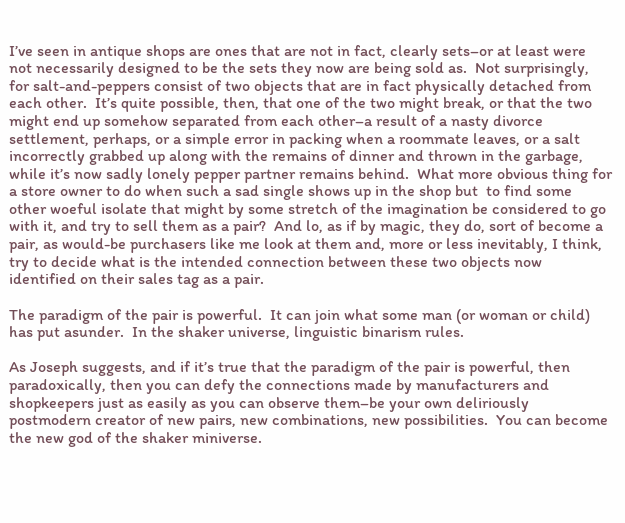I’ve seen in antique shops are ones that are not in fact, clearly sets–or at least were not necessarily designed to be the sets they now are being sold as.  Not surprisingly, for salt-and-peppers consist of two objects that are in fact physically detached from each other.  It’s quite possible, then, that one of the two might break, or that the two might end up somehow separated from each other–a result of a nasty divorce settlement, perhaps, or a simple error in packing when a roommate leaves, or a salt incorrectly grabbed up along with the remains of dinner and thrown in the garbage, while it’s now sadly lonely pepper partner remains behind.  What more obvious thing for a store owner to do when such a sad single shows up in the shop but  to find some other woeful isolate that might by some stretch of the imagination be considered to go with it, and try to sell them as a pair?  And lo, as if by magic, they do, sort of become a pair, as would-be purchasers like me look at them and, more or less inevitably, I think, try to decide what is the intended connection between these two objects now identified on their sales tag as a pair.

The paradigm of the pair is powerful.  It can join what some man (or woman or child) has put asunder.  In the shaker universe, linguistic binarism rules.

As Joseph suggests, and if it’s true that the paradigm of the pair is powerful, then paradoxically, then you can defy the connections made by manufacturers and shopkeepers just as easily as you can observe them–be your own deliriously postmodern creator of new pairs, new combinations, new possibilities.  You can become the new god of the shaker miniverse.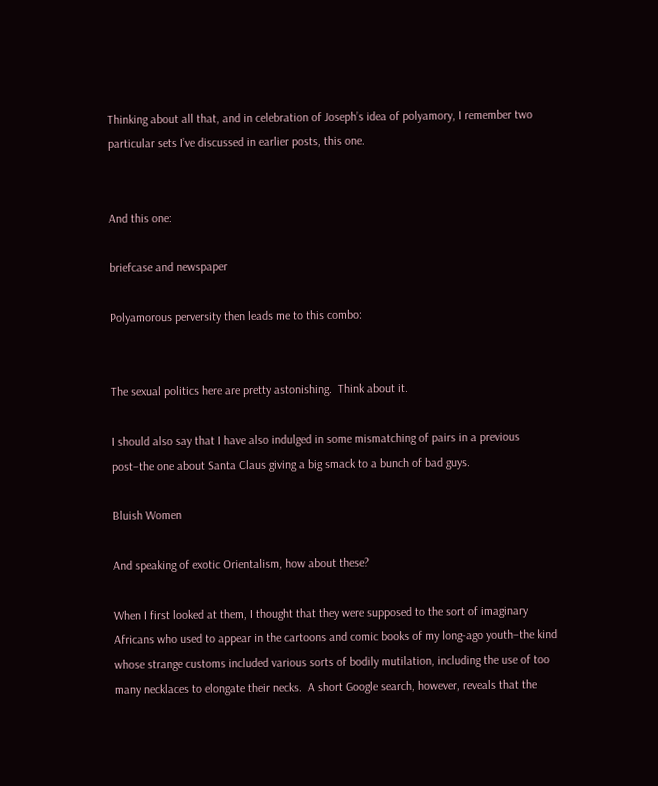Thinking about all that, and in celebration of Joseph’s idea of polyamory, I remember two particular sets I’ve discussed in earlier posts, this one.


And this one:

briefcase and newspaper

Polyamorous perversity then leads me to this combo:


The sexual politics here are pretty astonishing.  Think about it.

I should also say that I have also indulged in some mismatching of pairs in a previous post–the one about Santa Claus giving a big smack to a bunch of bad guys.

Bluish Women

And speaking of exotic Orientalism, how about these?

When I first looked at them, I thought that they were supposed to the sort of imaginary Africans who used to appear in the cartoons and comic books of my long-ago youth–the kind whose strange customs included various sorts of bodily mutilation, including the use of too many necklaces to elongate their necks.  A short Google search, however, reveals that the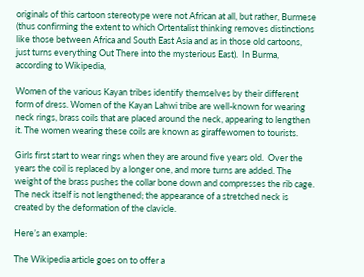originals of this cartoon stereotype were not African at all, but rather, Burmese  (thus confirming the extent to which Ortentalist thinking removes distinctions like those between Africa and South East Asia and as in those old cartoons, just turns everything Out There into the mysterious East).  In Burma, according to Wikipedia,

Women of the various Kayan tribes identify themselves by their different form of dress. Women of the Kayan Lahwi tribe are well-known for wearing neck rings, brass coils that are placed around the neck, appearing to lengthen it. The women wearing these coils are known as giraffewomen to tourists.

Girls first start to wear rings when they are around five years old.  Over the years the coil is replaced by a longer one, and more turns are added. The weight of the brass pushes the collar bone down and compresses the rib cage. The neck itself is not lengthened; the appearance of a stretched neck is created by the deformation of the clavicle.

Here’s an example:

The Wikipedia article goes on to offer a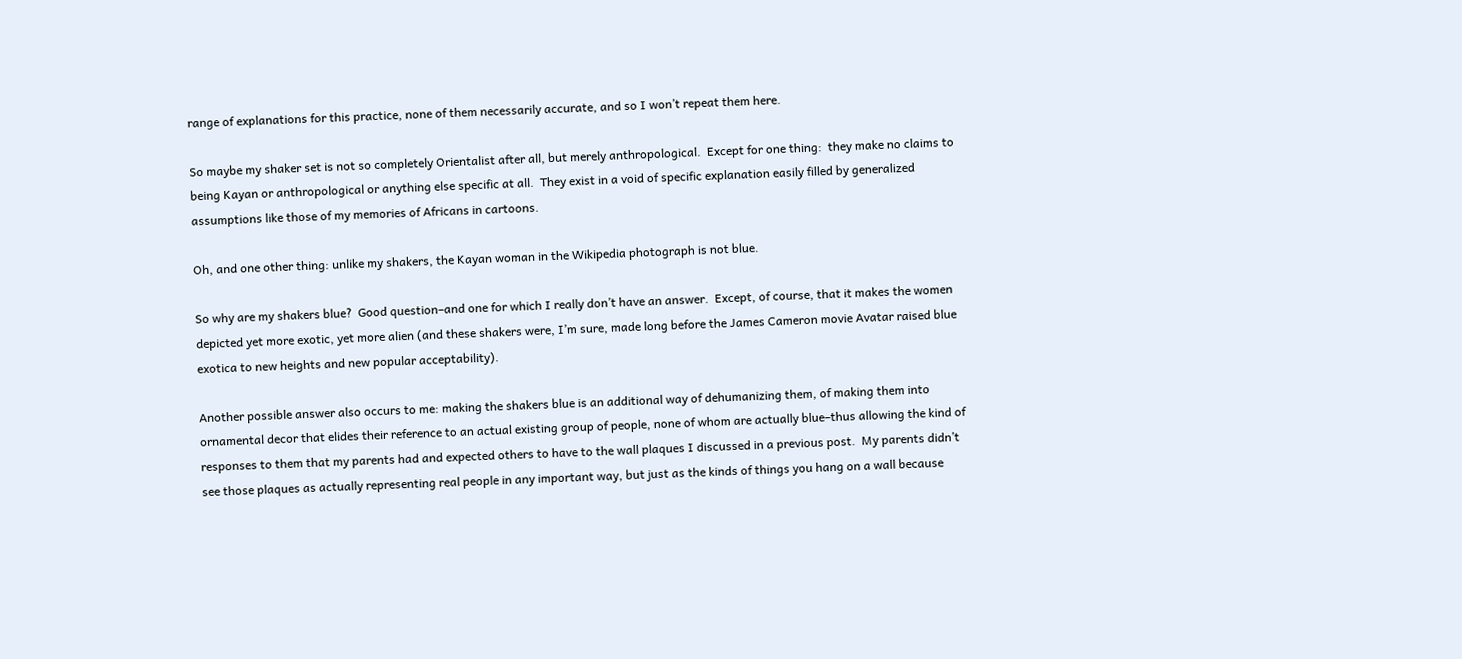range of explanations for this practice, none of them necessarily accurate, and so I won’t repeat them here.

So maybe my shaker set is not so completely Orientalist after all, but merely anthropological.  Except for one thing:  they make no claims to being Kayan or anthropological or anything else specific at all.  They exist in a void of specific explanation easily filled by generalized assumptions like those of my memories of Africans in cartoons.

Oh, and one other thing: unlike my shakers, the Kayan woman in the Wikipedia photograph is not blue.

So why are my shakers blue?  Good question–and one for which I really don’t have an answer.  Except, of course, that it makes the women depicted yet more exotic, yet more alien (and these shakers were, I’m sure, made long before the James Cameron movie Avatar raised blue exotica to new heights and new popular acceptability).

Another possible answer also occurs to me: making the shakers blue is an additional way of dehumanizing them, of making them into ornamental decor that elides their reference to an actual existing group of people, none of whom are actually blue–thus allowing the kind of responses to them that my parents had and expected others to have to the wall plaques I discussed in a previous post.  My parents didn’t see those plaques as actually representing real people in any important way, but just as the kinds of things you hang on a wall because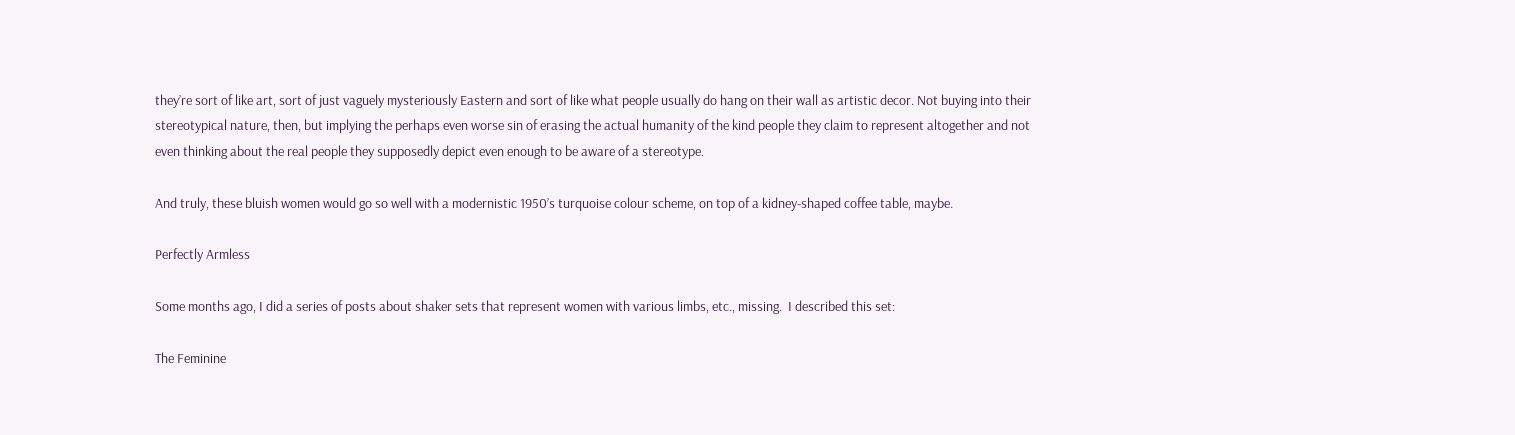they’re sort of like art, sort of just vaguely mysteriously Eastern and sort of like what people usually do hang on their wall as artistic decor. Not buying into their stereotypical nature, then, but implying the perhaps even worse sin of erasing the actual humanity of the kind people they claim to represent altogether and not even thinking about the real people they supposedly depict even enough to be aware of a stereotype.

And truly, these bluish women would go so well with a modernistic 1950’s turquoise colour scheme, on top of a kidney-shaped coffee table, maybe.

Perfectly Armless

Some months ago, I did a series of posts about shaker sets that represent women with various limbs, etc., missing.  I described this set:

The Feminine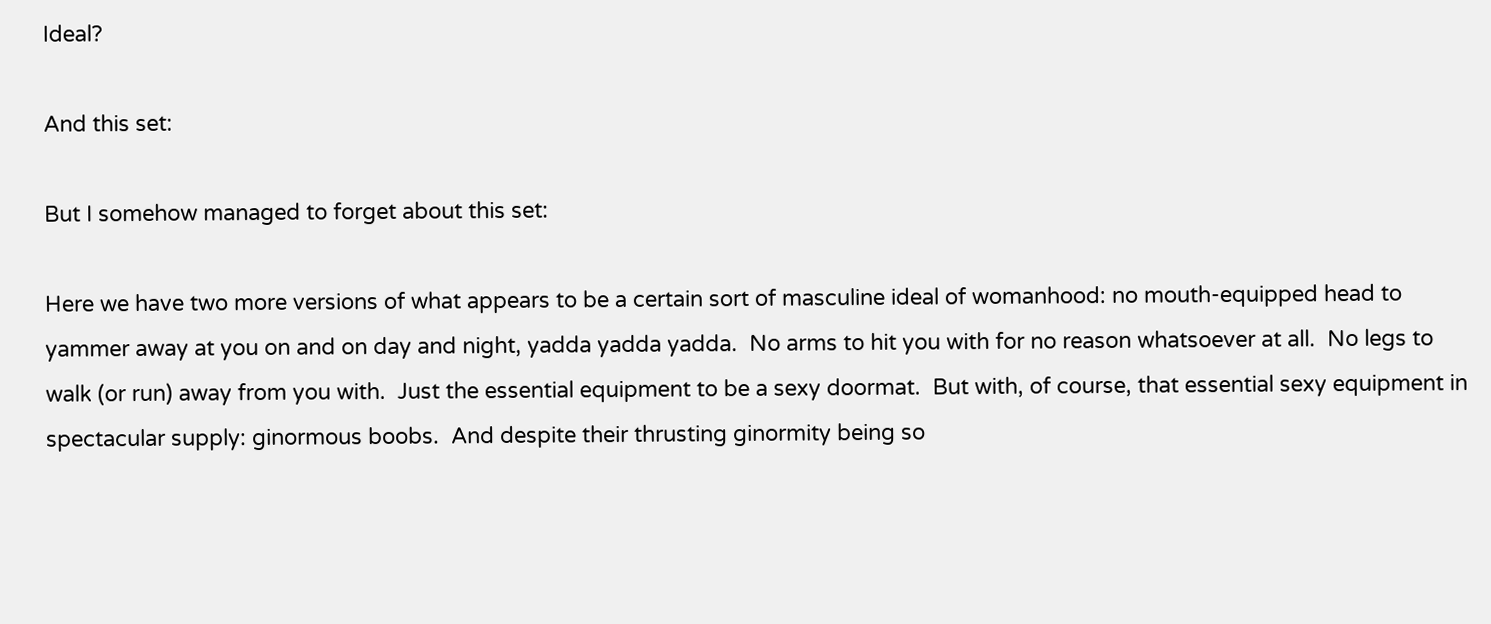Ideal?

And this set:

But I somehow managed to forget about this set:

Here we have two more versions of what appears to be a certain sort of masculine ideal of womanhood: no mouth-equipped head to yammer away at you on and on day and night, yadda yadda yadda.  No arms to hit you with for no reason whatsoever at all.  No legs to walk (or run) away from you with.  Just the essential equipment to be a sexy doormat.  But with, of course, that essential sexy equipment in spectacular supply: ginormous boobs.  And despite their thrusting ginormity being so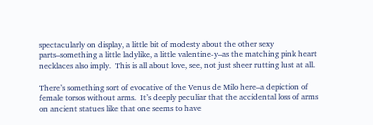spectacularly on display, a little bit of modesty about the other sexy parts–something a little ladylike, a little valentine-y–as the matching pink heart necklaces also imply.  This is all about love, see, not just sheer rutting lust at all.

There’s something sort of evocative of the Venus de Milo here–a depiction of female torsos without arms.  It’s deeply peculiar that the accidental loss of arms on ancient statues like that one seems to have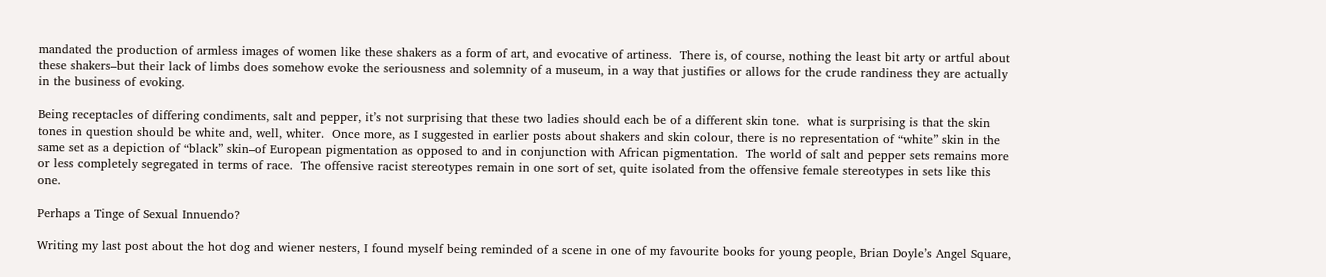mandated the production of armless images of women like these shakers as a form of art, and evocative of artiness.  There is, of course, nothing the least bit arty or artful about these shakers–but their lack of limbs does somehow evoke the seriousness and solemnity of a museum, in a way that justifies or allows for the crude randiness they are actually in the business of evoking.

Being receptacles of differing condiments, salt and pepper, it’s not surprising that these two ladies should each be of a different skin tone.  what is surprising is that the skin tones in question should be white and, well, whiter.  Once more, as I suggested in earlier posts about shakers and skin colour, there is no representation of “white” skin in the same set as a depiction of “black” skin–of European pigmentation as opposed to and in conjunction with African pigmentation.  The world of salt and pepper sets remains more or less completely segregated in terms of race.  The offensive racist stereotypes remain in one sort of set, quite isolated from the offensive female stereotypes in sets like this one.

Perhaps a Tinge of Sexual Innuendo?

Writing my last post about the hot dog and wiener nesters, I found myself being reminded of a scene in one of my favourite books for young people, Brian Doyle’s Angel Square,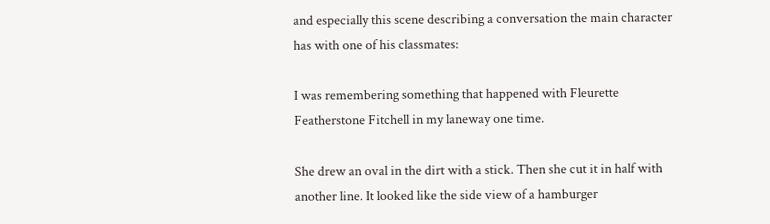and especially this scene describing a conversation the main character has with one of his classmates:

I was remembering something that happened with Fleurette Featherstone Fitchell in my laneway one time.

She drew an oval in the dirt with a stick. Then she cut it in half with another line. It looked like the side view of a hamburger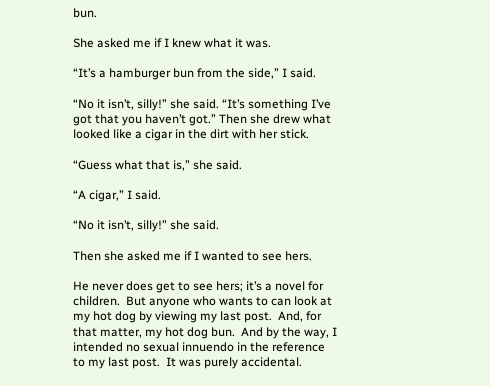bun.

She asked me if I knew what it was.

“It’s a hamburger bun from the side,” I said.

“No it isn’t, silly!” she said. “It’s something I’ve got that you haven’t got.” Then she drew what looked like a cigar in the dirt with her stick.

“Guess what that is,” she said.

“A cigar,” I said.

“No it isn’t, silly!” she said.

Then she asked me if I wanted to see hers.

He never does get to see hers; it’s a novel for children.  But anyone who wants to can look at my hot dog by viewing my last post.  And, for that matter, my hot dog bun.  And by the way, I intended no sexual innuendo in the reference to my last post.  It was purely accidental.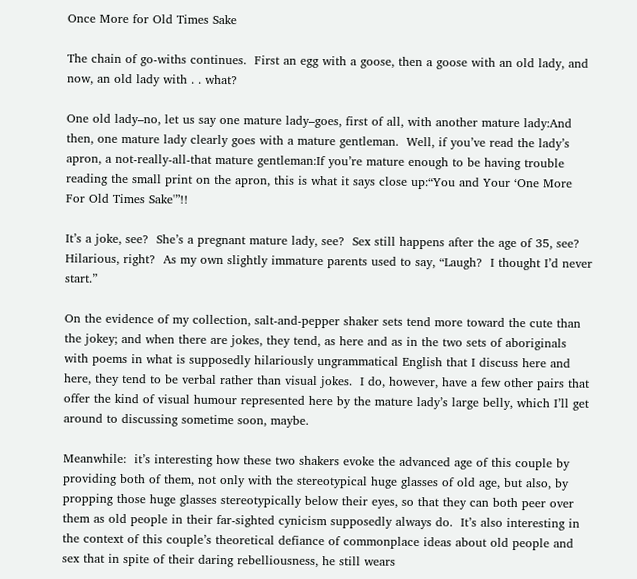Once More for Old Times Sake

The chain of go-withs continues.  First an egg with a goose, then a goose with an old lady, and now, an old lady with . . what?

One old lady–no, let us say one mature lady–goes, first of all, with another mature lady:And then, one mature lady clearly goes with a mature gentleman.  Well, if you’ve read the lady’s apron, a not-really-all-that mature gentleman:If you’re mature enough to be having trouble reading the small print on the apron, this is what it says close up:“You and Your ‘One More For Old Times Sake'”!!

It’s a joke, see?  She’s a pregnant mature lady, see?  Sex still happens after the age of 35, see?  Hilarious, right?  As my own slightly immature parents used to say, “Laugh?  I thought I’d never start.”

On the evidence of my collection, salt-and-pepper shaker sets tend more toward the cute than the jokey; and when there are jokes, they tend, as here and as in the two sets of aboriginals with poems in what is supposedly hilariously ungrammatical English that I discuss here and here, they tend to be verbal rather than visual jokes.  I do, however, have a few other pairs that offer the kind of visual humour represented here by the mature lady’s large belly, which I’ll get around to discussing sometime soon, maybe.

Meanwhile:  it’s interesting how these two shakers evoke the advanced age of this couple by providing both of them, not only with the stereotypical huge glasses of old age, but also, by propping those huge glasses stereotypically below their eyes, so that they can both peer over them as old people in their far-sighted cynicism supposedly always do.  It’s also interesting in the context of this couple’s theoretical defiance of commonplace ideas about old people and sex that in spite of their daring rebelliousness, he still wears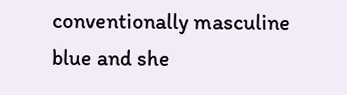conventionally masculine blue and she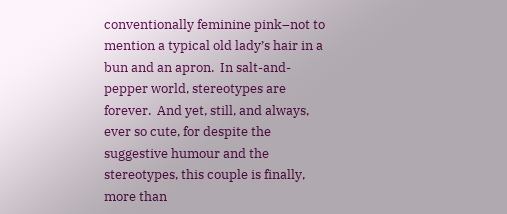conventionally feminine pink–not to mention a typical old lady’s hair in a bun and an apron.  In salt-and-pepper world, stereotypes are forever.  And yet, still, and always, ever so cute, for despite the suggestive humour and the stereotypes, this couple is finally, more than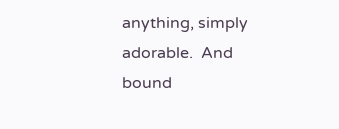anything, simply adorable.  And bound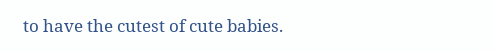to have the cutest of cute babies.